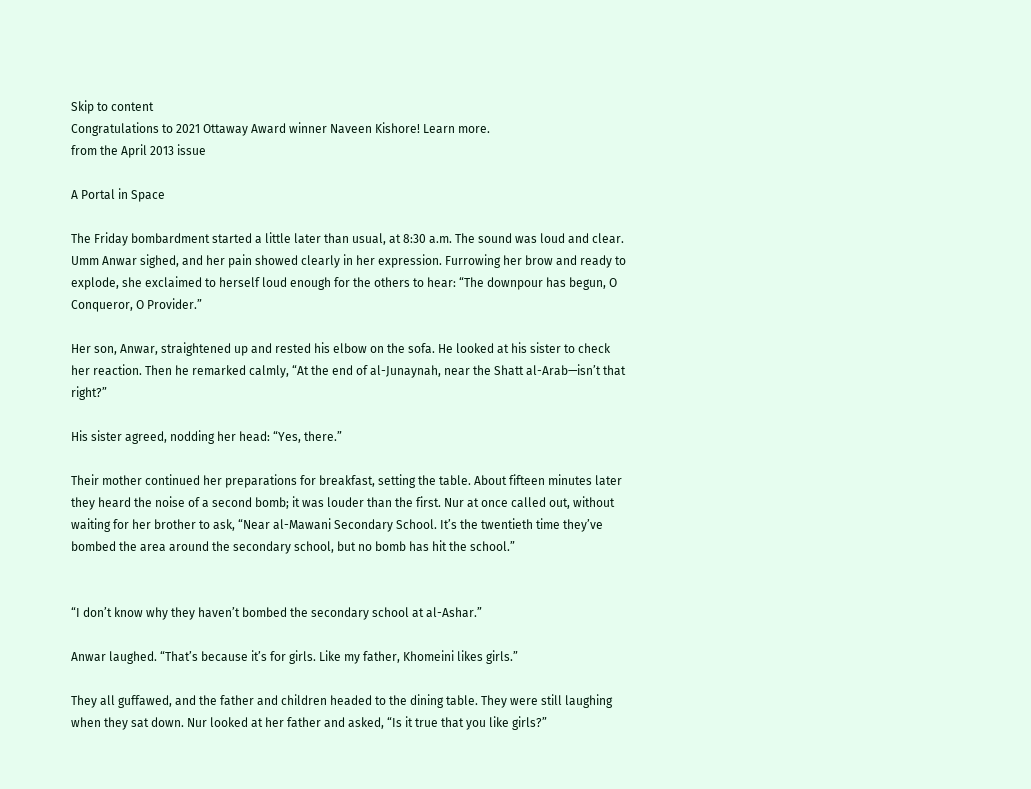Skip to content
Congratulations to 2021 Ottaway Award winner Naveen Kishore! Learn more.
from the April 2013 issue

A Portal in Space

The Friday bombardment started a little later than usual, at 8:30 a.m. The sound was loud and clear. Umm Anwar sighed, and her pain showed clearly in her expression. Furrowing her brow and ready to explode, she exclaimed to herself loud enough for the others to hear: “The downpour has begun, O Conqueror, O Provider.”

Her son, Anwar, straightened up and rested his elbow on the sofa. He looked at his sister to check her reaction. Then he remarked calmly, “At the end of al-Junaynah, near the Shatt al-Arab—isn’t that right?”

His sister agreed, nodding her head: “Yes, there.”

Their mother continued her preparations for breakfast, setting the table. About fifteen minutes later they heard the noise of a second bomb; it was louder than the first. Nur at once called out, without waiting for her brother to ask, “Near al-Mawani Secondary School. It’s the twentieth time they’ve bombed the area around the secondary school, but no bomb has hit the school.”


“I don’t know why they haven’t bombed the secondary school at al-Ashar.”

Anwar laughed. “That’s because it’s for girls. Like my father, Khomeini likes girls.”

They all guffawed, and the father and children headed to the dining table. They were still laughing when they sat down. Nur looked at her father and asked, “Is it true that you like girls?”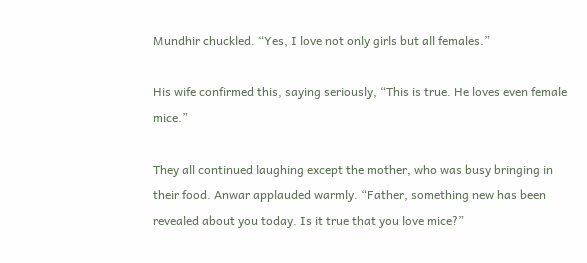Mundhir chuckled. “Yes, I love not only girls but all females.”

His wife confirmed this, saying seriously, “This is true. He loves even female mice.”

They all continued laughing except the mother, who was busy bringing in their food. Anwar applauded warmly. “Father, something new has been revealed about you today. Is it true that you love mice?”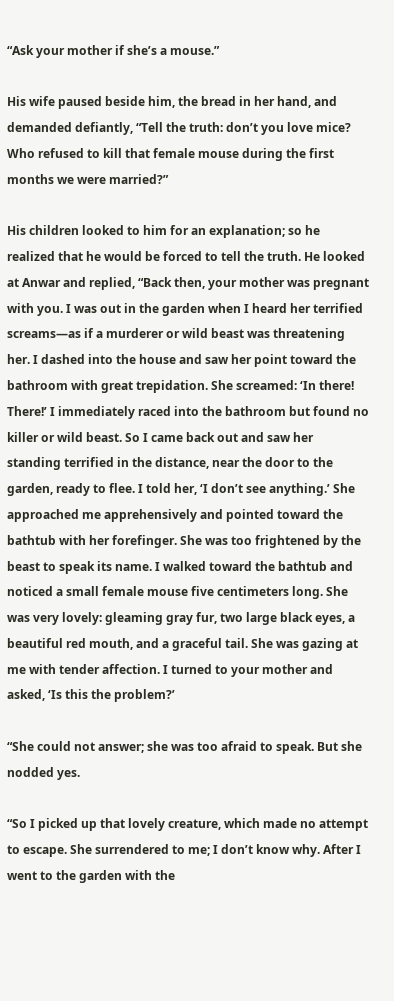“Ask your mother if she’s a mouse.”

His wife paused beside him, the bread in her hand, and demanded defiantly, “Tell the truth: don’t you love mice? Who refused to kill that female mouse during the first months we were married?”

His children looked to him for an explanation; so he realized that he would be forced to tell the truth. He looked at Anwar and replied, “Back then, your mother was pregnant with you. I was out in the garden when I heard her terrified screams—as if a murderer or wild beast was threatening her. I dashed into the house and saw her point toward the bathroom with great trepidation. She screamed: ‘In there! There!’ I immediately raced into the bathroom but found no killer or wild beast. So I came back out and saw her standing terrified in the distance, near the door to the garden, ready to flee. I told her, ‘I don’t see anything.’ She approached me apprehensively and pointed toward the bathtub with her forefinger. She was too frightened by the beast to speak its name. I walked toward the bathtub and noticed a small female mouse five centimeters long. She was very lovely: gleaming gray fur, two large black eyes, a beautiful red mouth, and a graceful tail. She was gazing at me with tender affection. I turned to your mother and asked, ‘Is this the problem?’

“She could not answer; she was too afraid to speak. But she nodded yes.

“So I picked up that lovely creature, which made no attempt to escape. She surrendered to me; I don’t know why. After I went to the garden with the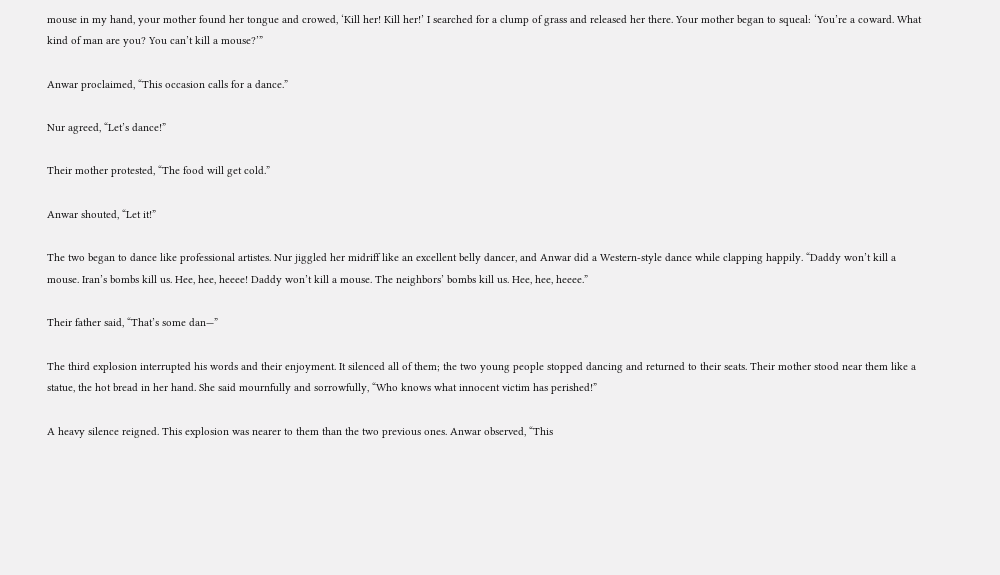mouse in my hand, your mother found her tongue and crowed, ‘Kill her! Kill her!’ I searched for a clump of grass and released her there. Your mother began to squeal: ‘You’re a coward. What kind of man are you? You can’t kill a mouse?’”

Anwar proclaimed, “This occasion calls for a dance.”

Nur agreed, “Let’s dance!”

Their mother protested, “The food will get cold.”

Anwar shouted, “Let it!”

The two began to dance like professional artistes. Nur jiggled her midriff like an excellent belly dancer, and Anwar did a Western-style dance while clapping happily. “Daddy won’t kill a mouse. Iran’s bombs kill us. Hee, hee, heeee! Daddy won’t kill a mouse. The neighbors’ bombs kill us. Hee, hee, heeee.”

Their father said, “That’s some dan—”

The third explosion interrupted his words and their enjoyment. It silenced all of them; the two young people stopped dancing and returned to their seats. Their mother stood near them like a statue, the hot bread in her hand. She said mournfully and sorrowfully, “Who knows what innocent victim has perished!”

A heavy silence reigned. This explosion was nearer to them than the two previous ones. Anwar observed, “This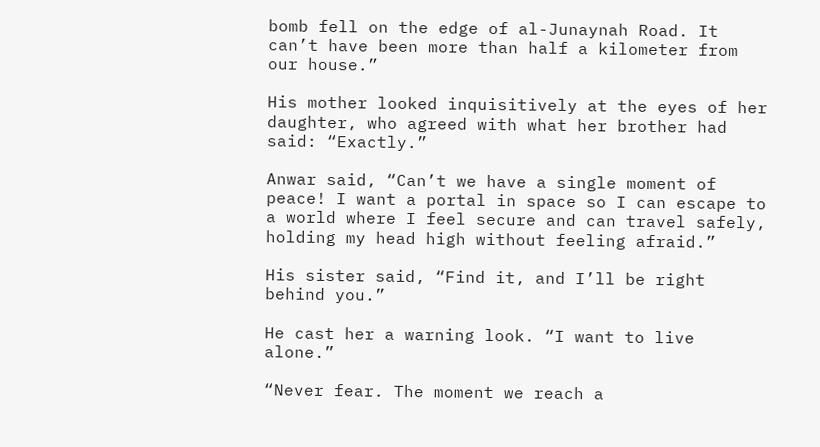bomb fell on the edge of al-Junaynah Road. It can’t have been more than half a kilometer from our house.”

His mother looked inquisitively at the eyes of her daughter, who agreed with what her brother had said: “Exactly.”

Anwar said, “Can’t we have a single moment of peace! I want a portal in space so I can escape to a world where I feel secure and can travel safely, holding my head high without feeling afraid.”

His sister said, “Find it, and I’ll be right behind you.”

He cast her a warning look. “I want to live alone.”

“Never fear. The moment we reach a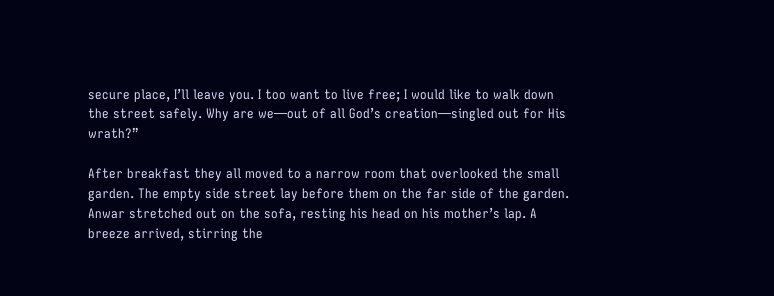secure place, I’ll leave you. I too want to live free; I would like to walk down the street safely. Why are we—out of all God’s creation—singled out for His wrath?”

After breakfast they all moved to a narrow room that overlooked the small garden. The empty side street lay before them on the far side of the garden. Anwar stretched out on the sofa, resting his head on his mother’s lap. A breeze arrived, stirring the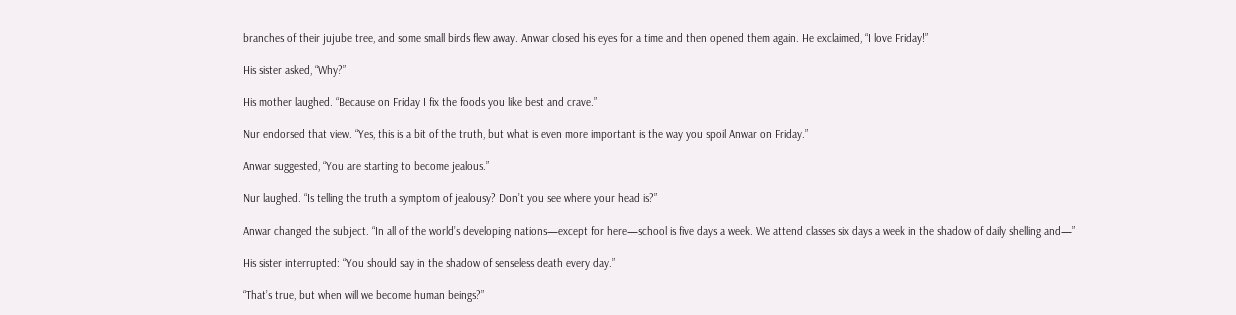branches of their jujube tree, and some small birds flew away. Anwar closed his eyes for a time and then opened them again. He exclaimed, “I love Friday!”

His sister asked, “Why?”

His mother laughed. “Because on Friday I fix the foods you like best and crave.”

Nur endorsed that view. “Yes, this is a bit of the truth, but what is even more important is the way you spoil Anwar on Friday.”

Anwar suggested, “You are starting to become jealous.”

Nur laughed. “Is telling the truth a symptom of jealousy? Don’t you see where your head is?”

Anwar changed the subject. “In all of the world’s developing nations—except for here—school is five days a week. We attend classes six days a week in the shadow of daily shelling and—”

His sister interrupted: “You should say in the shadow of senseless death every day.”

“That’s true, but when will we become human beings?”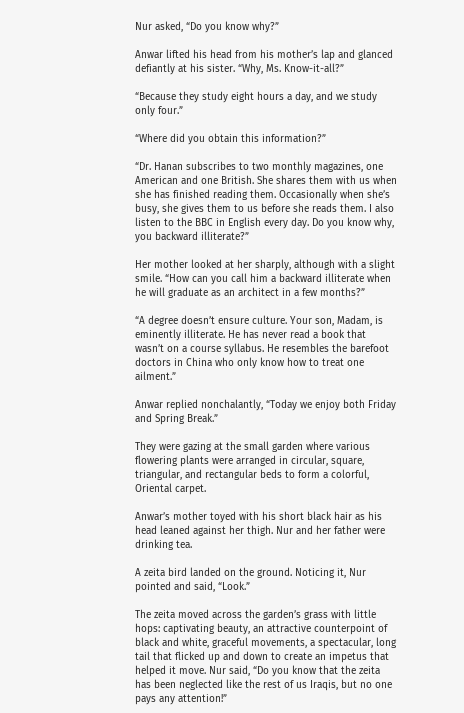Nur asked, “Do you know why?”

Anwar lifted his head from his mother’s lap and glanced defiantly at his sister. “Why, Ms. Know-it-all?”

“Because they study eight hours a day, and we study only four.”

“Where did you obtain this information?”

“Dr. Hanan subscribes to two monthly magazines, one American and one British. She shares them with us when she has finished reading them. Occasionally when she’s busy, she gives them to us before she reads them. I also listen to the BBC in English every day. Do you know why, you backward illiterate?”

Her mother looked at her sharply, although with a slight smile. “How can you call him a backward illiterate when he will graduate as an architect in a few months?”

“A degree doesn’t ensure culture. Your son, Madam, is eminently illiterate. He has never read a book that wasn’t on a course syllabus. He resembles the barefoot doctors in China who only know how to treat one ailment.”

Anwar replied nonchalantly, “Today we enjoy both Friday and Spring Break.”

They were gazing at the small garden where various flowering plants were arranged in circular, square, triangular, and rectangular beds to form a colorful, Oriental carpet.

Anwar’s mother toyed with his short black hair as his head leaned against her thigh. Nur and her father were drinking tea.

A zeita bird landed on the ground. Noticing it, Nur pointed and said, “Look.”

The zeita moved across the garden’s grass with little hops: captivating beauty, an attractive counterpoint of black and white, graceful movements, a spectacular, long tail that flicked up and down to create an impetus that helped it move. Nur said, “Do you know that the zeita has been neglected like the rest of us Iraqis, but no one pays any attention!”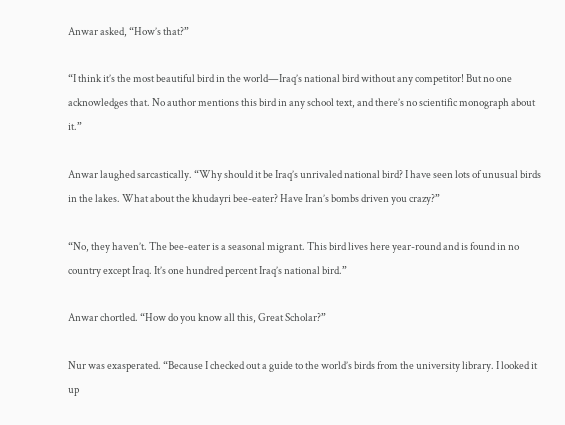Anwar asked, “How’s that?”

“I think it’s the most beautiful bird in the world—Iraq’s national bird without any competitor! But no one acknowledges that. No author mentions this bird in any school text, and there’s no scientific monograph about it.”

Anwar laughed sarcastically. “Why should it be Iraq’s unrivaled national bird? I have seen lots of unusual birds in the lakes. What about the khudayri bee-eater? Have Iran’s bombs driven you crazy?”

“No, they haven’t. The bee-eater is a seasonal migrant. This bird lives here year-round and is found in no country except Iraq. It’s one hundred percent Iraq’s national bird.”

Anwar chortled. “How do you know all this, Great Scholar?”

Nur was exasperated. “Because I checked out a guide to the world’s birds from the university library. I looked it up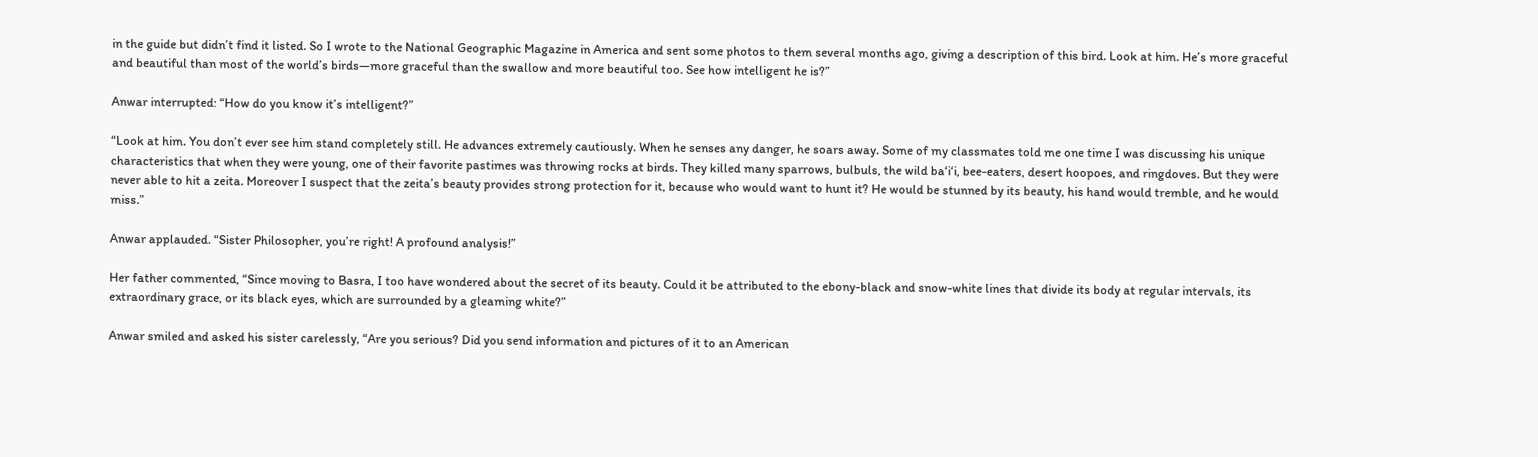in the guide but didn’t find it listed. So I wrote to the National Geographic Magazine in America and sent some photos to them several months ago, giving a description of this bird. Look at him. He’s more graceful and beautiful than most of the world’s birds—more graceful than the swallow and more beautiful too. See how intelligent he is?”

Anwar interrupted: “How do you know it’s intelligent?”

“Look at him. You don’t ever see him stand completely still. He advances extremely cautiously. When he senses any danger, he soars away. Some of my classmates told me one time I was discussing his unique characteristics that when they were young, one of their favorite pastimes was throwing rocks at birds. They killed many sparrows, bulbuls, the wild ba‘i‘i, bee-eaters, desert hoopoes, and ringdoves. But they were never able to hit a zeita. Moreover I suspect that the zeita’s beauty provides strong protection for it, because who would want to hunt it? He would be stunned by its beauty, his hand would tremble, and he would miss.”

Anwar applauded. “Sister Philosopher, you’re right! A profound analysis!”

Her father commented, “Since moving to Basra, I too have wondered about the secret of its beauty. Could it be attributed to the ebony-black and snow-white lines that divide its body at regular intervals, its extraordinary grace, or its black eyes, which are surrounded by a gleaming white?”

Anwar smiled and asked his sister carelessly, “Are you serious? Did you send information and pictures of it to an American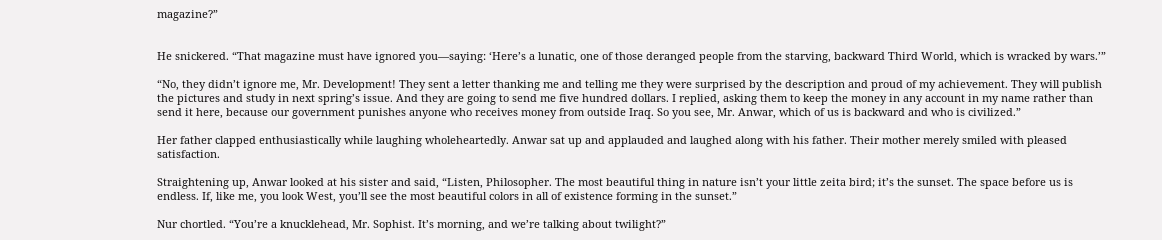magazine?”


He snickered. “That magazine must have ignored you—saying: ‘Here’s a lunatic, one of those deranged people from the starving, backward Third World, which is wracked by wars.’”

“No, they didn’t ignore me, Mr. Development! They sent a letter thanking me and telling me they were surprised by the description and proud of my achievement. They will publish the pictures and study in next spring’s issue. And they are going to send me five hundred dollars. I replied, asking them to keep the money in any account in my name rather than send it here, because our government punishes anyone who receives money from outside Iraq. So you see, Mr. Anwar, which of us is backward and who is civilized.”

Her father clapped enthusiastically while laughing wholeheartedly. Anwar sat up and applauded and laughed along with his father. Their mother merely smiled with pleased satisfaction.

Straightening up, Anwar looked at his sister and said, “Listen, Philosopher. The most beautiful thing in nature isn’t your little zeita bird; it’s the sunset. The space before us is endless. If, like me, you look West, you’ll see the most beautiful colors in all of existence forming in the sunset.”

Nur chortled. “You’re a knucklehead, Mr. Sophist. It’s morning, and we’re talking about twilight?”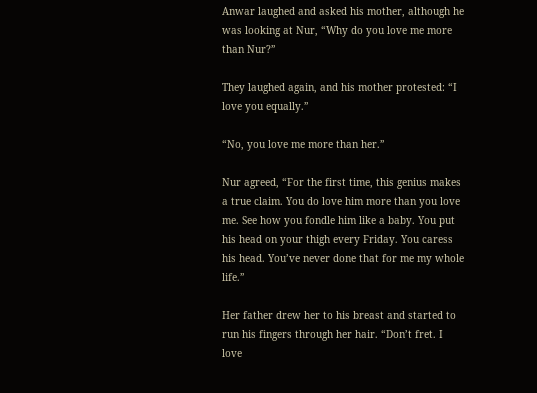Anwar laughed and asked his mother, although he was looking at Nur, “Why do you love me more than Nur?”

They laughed again, and his mother protested: “I love you equally.”

“No, you love me more than her.”

Nur agreed, “For the first time, this genius makes a true claim. You do love him more than you love me. See how you fondle him like a baby. You put his head on your thigh every Friday. You caress his head. You’ve never done that for me my whole life.”

Her father drew her to his breast and started to run his fingers through her hair. “Don’t fret. I love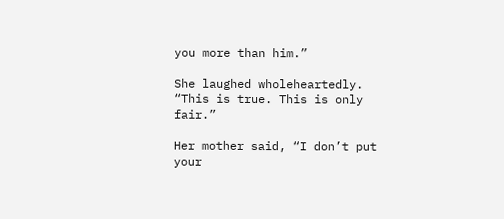you more than him.”

She laughed wholeheartedly. “This is true. This is only fair.”

Her mother said, “I don’t put your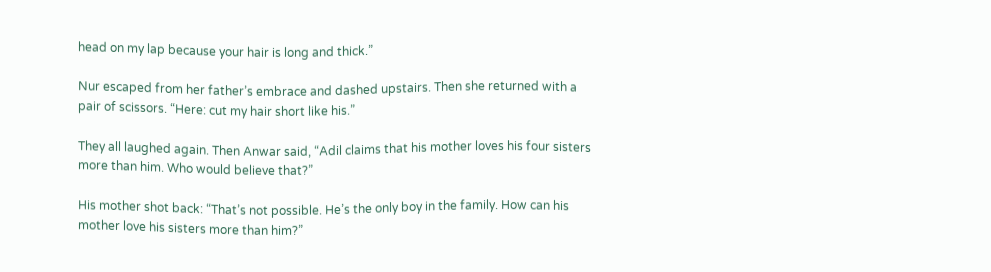head on my lap because your hair is long and thick.”

Nur escaped from her father’s embrace and dashed upstairs. Then she returned with a pair of scissors. “Here: cut my hair short like his.”

They all laughed again. Then Anwar said, “Adil claims that his mother loves his four sisters more than him. Who would believe that?”

His mother shot back: “That’s not possible. He’s the only boy in the family. How can his mother love his sisters more than him?”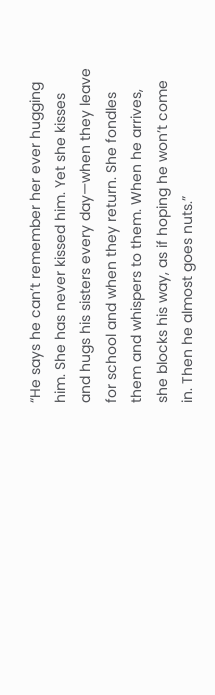“He says he can’t remember her ever hugging him. She has never kissed him. Yet she kisses and hugs his sisters every day—when they leave for school and when they return. She fondles them and whispers to them. When he arrives, she blocks his way, as if hoping he won’t come in. Then he almost goes nuts.”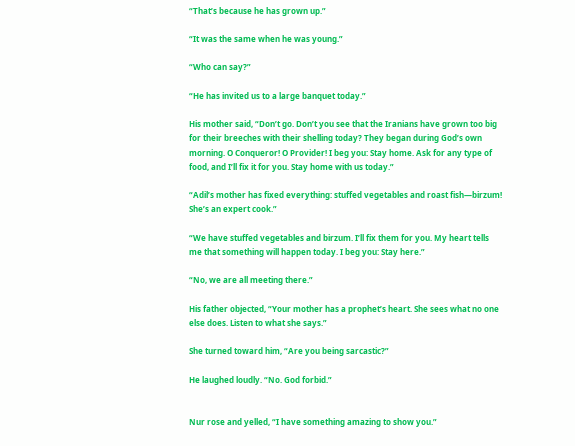“That’s because he has grown up.”

“It was the same when he was young.”

“Who can say?”

“He has invited us to a large banquet today.”

His mother said, “Don’t go. Don’t you see that the Iranians have grown too big for their breeches with their shelling today? They began during God’s own morning. O Conqueror! O Provider! I beg you: Stay home. Ask for any type of food, and I’ll fix it for you. Stay home with us today.”

“Adil’s mother has fixed everything: stuffed vegetables and roast fish—birzum! She’s an expert cook.”

“We have stuffed vegetables and birzum. I’ll fix them for you. My heart tells me that something will happen today. I beg you: Stay here.”

“No, we are all meeting there.”

His father objected, “Your mother has a prophet’s heart. She sees what no one else does. Listen to what she says.”

She turned toward him, “Are you being sarcastic?”

He laughed loudly. “No. God forbid.”


Nur rose and yelled, “I have something amazing to show you.”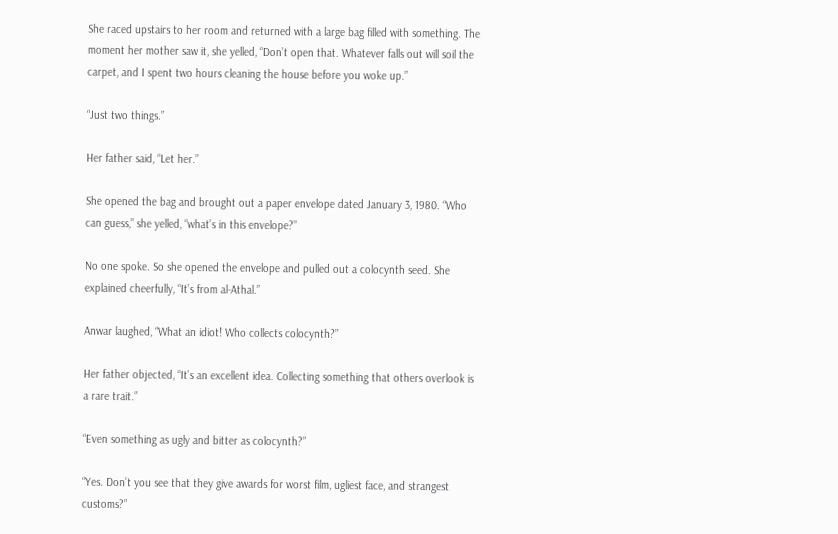She raced upstairs to her room and returned with a large bag filled with something. The moment her mother saw it, she yelled, “Don’t open that. Whatever falls out will soil the carpet, and I spent two hours cleaning the house before you woke up.”

“Just two things.”

Her father said, “Let her.”

She opened the bag and brought out a paper envelope dated January 3, 1980. “Who can guess,” she yelled, “what’s in this envelope?”

No one spoke. So she opened the envelope and pulled out a colocynth seed. She explained cheerfully, “It’s from al-Athal.”

Anwar laughed, “What an idiot! Who collects colocynth?”

Her father objected, “It’s an excellent idea. Collecting something that others overlook is a rare trait.”

“Even something as ugly and bitter as colocynth?”

“Yes. Don’t you see that they give awards for worst film, ugliest face, and strangest customs?”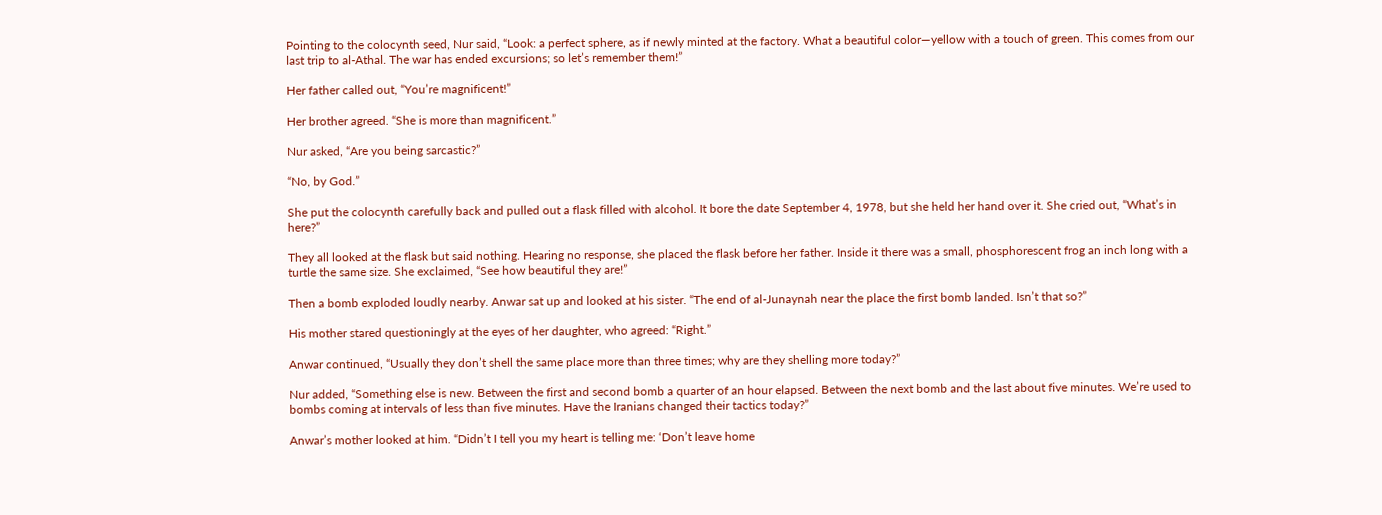Pointing to the colocynth seed, Nur said, “Look: a perfect sphere, as if newly minted at the factory. What a beautiful color—yellow with a touch of green. This comes from our last trip to al-Athal. The war has ended excursions; so let’s remember them!”

Her father called out, “You’re magnificent!”

Her brother agreed. “She is more than magnificent.”

Nur asked, “Are you being sarcastic?”

“No, by God.”

She put the colocynth carefully back and pulled out a flask filled with alcohol. It bore the date September 4, 1978, but she held her hand over it. She cried out, “What’s in here?”

They all looked at the flask but said nothing. Hearing no response, she placed the flask before her father. Inside it there was a small, phosphorescent frog an inch long with a turtle the same size. She exclaimed, “See how beautiful they are!”

Then a bomb exploded loudly nearby. Anwar sat up and looked at his sister. “The end of al-Junaynah near the place the first bomb landed. Isn’t that so?”

His mother stared questioningly at the eyes of her daughter, who agreed: “Right.”

Anwar continued, “Usually they don’t shell the same place more than three times; why are they shelling more today?”

Nur added, “Something else is new. Between the first and second bomb a quarter of an hour elapsed. Between the next bomb and the last about five minutes. We’re used to bombs coming at intervals of less than five minutes. Have the Iranians changed their tactics today?”

Anwar’s mother looked at him. “Didn’t I tell you my heart is telling me: ‘Don’t leave home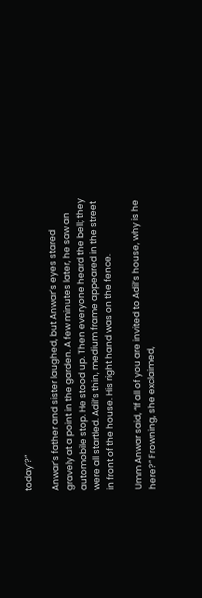today’?”

Anwar’s father and sister laughed, but Anwar’s eyes stared gravely at a point in the garden. A few minutes later, he saw an automobile stop. He stood up. Then everyone heard the bell; they were all startled. Adil’s thin, medium frame appeared in the street in front of the house. His right hand was on the fence.

Umm Anwar said, “If all of you are invited to Adil’s house, why is he here?” Frowning, she exclaimed,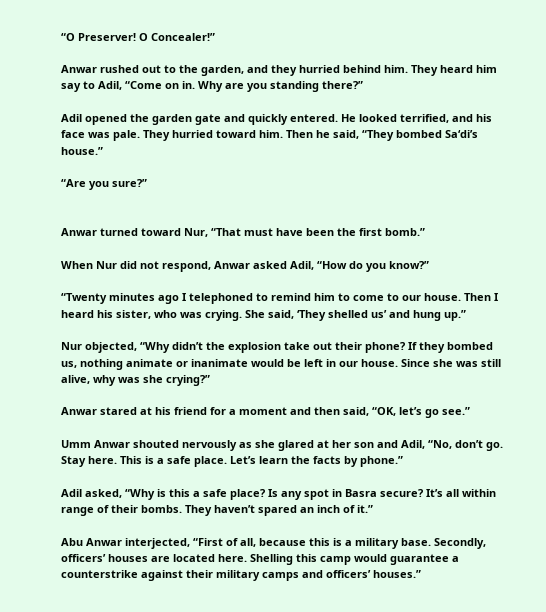“O Preserver! O Concealer!”

Anwar rushed out to the garden, and they hurried behind him. They heard him say to Adil, “Come on in. Why are you standing there?”

Adil opened the garden gate and quickly entered. He looked terrified, and his face was pale. They hurried toward him. Then he said, “They bombed Sa‘di’s house.”

“Are you sure?”


Anwar turned toward Nur, “That must have been the first bomb.”

When Nur did not respond, Anwar asked Adil, “How do you know?”

“Twenty minutes ago I telephoned to remind him to come to our house. Then I heard his sister, who was crying. She said, ‘They shelled us’ and hung up.”

Nur objected, “Why didn’t the explosion take out their phone? If they bombed us, nothing animate or inanimate would be left in our house. Since she was still alive, why was she crying?”

Anwar stared at his friend for a moment and then said, “OK, let’s go see.”

Umm Anwar shouted nervously as she glared at her son and Adil, “No, don’t go. Stay here. This is a safe place. Let’s learn the facts by phone.”

Adil asked, “Why is this a safe place? Is any spot in Basra secure? It’s all within range of their bombs. They haven’t spared an inch of it.”

Abu Anwar interjected, “First of all, because this is a military base. Secondly, officers’ houses are located here. Shelling this camp would guarantee a counterstrike against their military camps and officers’ houses.”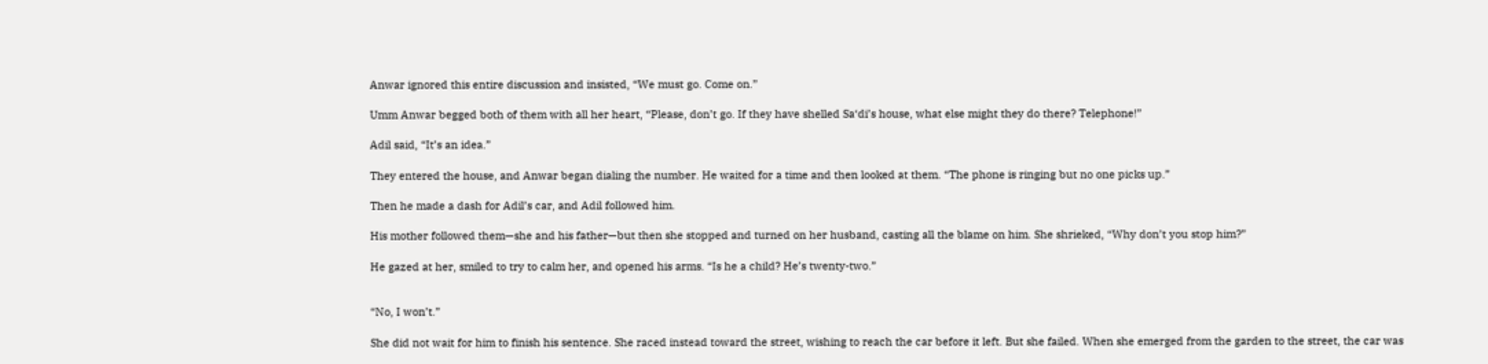Anwar ignored this entire discussion and insisted, “We must go. Come on.”

Umm Anwar begged both of them with all her heart, “Please, don’t go. If they have shelled Sa‘di’s house, what else might they do there? Telephone!”

Adil said, “It’s an idea.”

They entered the house, and Anwar began dialing the number. He waited for a time and then looked at them. “The phone is ringing but no one picks up.”

Then he made a dash for Adil’s car, and Adil followed him.

His mother followed them—she and his father—but then she stopped and turned on her husband, casting all the blame on him. She shrieked, “Why don’t you stop him?”

He gazed at her, smiled to try to calm her, and opened his arms. “Is he a child? He’s twenty-two.”


“No, I won’t.”

She did not wait for him to finish his sentence. She raced instead toward the street, wishing to reach the car before it left. But she failed. When she emerged from the garden to the street, the car was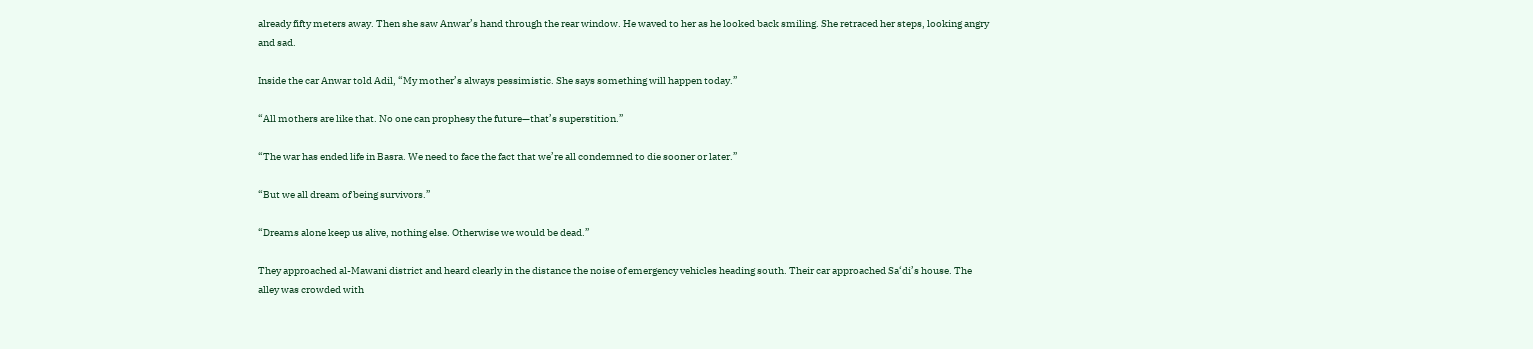already fifty meters away. Then she saw Anwar’s hand through the rear window. He waved to her as he looked back smiling. She retraced her steps, looking angry and sad.

Inside the car Anwar told Adil, “My mother’s always pessimistic. She says something will happen today.”

“All mothers are like that. No one can prophesy the future—that’s superstition.”

“The war has ended life in Basra. We need to face the fact that we’re all condemned to die sooner or later.”

“But we all dream of being survivors.”

“Dreams alone keep us alive, nothing else. Otherwise we would be dead.”

They approached al-Mawani district and heard clearly in the distance the noise of emergency vehicles heading south. Their car approached Sa‘di’s house. The alley was crowded with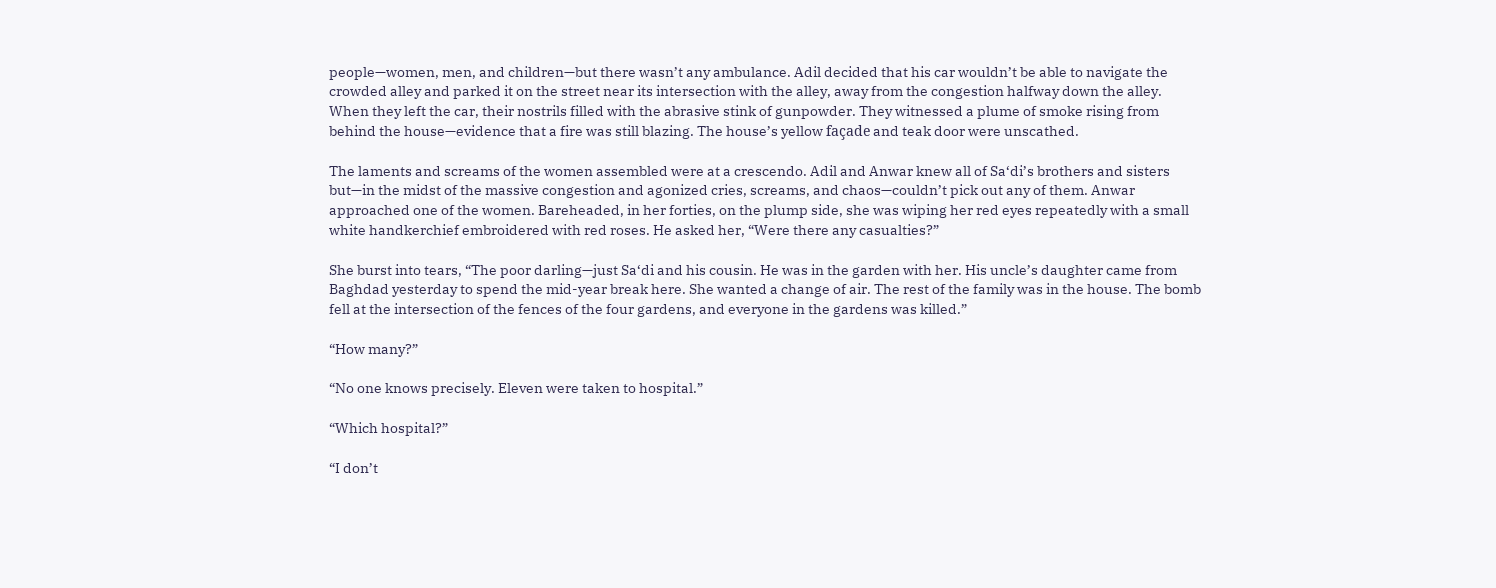people—women, men, and children—but there wasn’t any ambulance. Adil decided that his car wouldn’t be able to navigate the crowded alley and parked it on the street near its intersection with the alley, away from the congestion halfway down the alley. When they left the car, their nostrils filled with the abrasive stink of gunpowder. They witnessed a plume of smoke rising from behind the house—evidence that a fire was still blazing. The house’s yellow façade and teak door were unscathed.

The laments and screams of the women assembled were at a crescendo. Adil and Anwar knew all of Sa‘di’s brothers and sisters but—in the midst of the massive congestion and agonized cries, screams, and chaos—couldn’t pick out any of them. Anwar approached one of the women. Bareheaded, in her forties, on the plump side, she was wiping her red eyes repeatedly with a small white handkerchief embroidered with red roses. He asked her, “Were there any casualties?”

She burst into tears, “The poor darling—just Sa‘di and his cousin. He was in the garden with her. His uncle’s daughter came from Baghdad yesterday to spend the mid-year break here. She wanted a change of air. The rest of the family was in the house. The bomb fell at the intersection of the fences of the four gardens, and everyone in the gardens was killed.”

“How many?”

“No one knows precisely. Eleven were taken to hospital.”

“Which hospital?”

“I don’t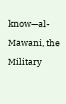know—al-Mawani, the Military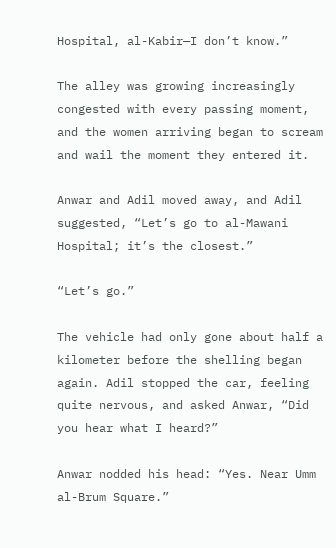Hospital, al-Kabir—I don’t know.”

The alley was growing increasingly congested with every passing moment, and the women arriving began to scream and wail the moment they entered it.

Anwar and Adil moved away, and Adil suggested, “Let’s go to al-Mawani Hospital; it’s the closest.”

“Let’s go.”

The vehicle had only gone about half a kilometer before the shelling began again. Adil stopped the car, feeling quite nervous, and asked Anwar, “Did you hear what I heard?”

Anwar nodded his head: “Yes. Near Umm al-Brum Square.”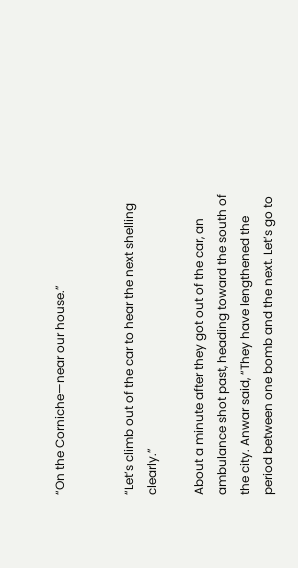“On the Corniche—near our house.”


“Let’s climb out of the car to hear the next shelling clearly.”

About a minute after they got out of the car, an ambulance shot past, heading toward the south of the city. Anwar said, “They have lengthened the period between one bomb and the next. Let’s go to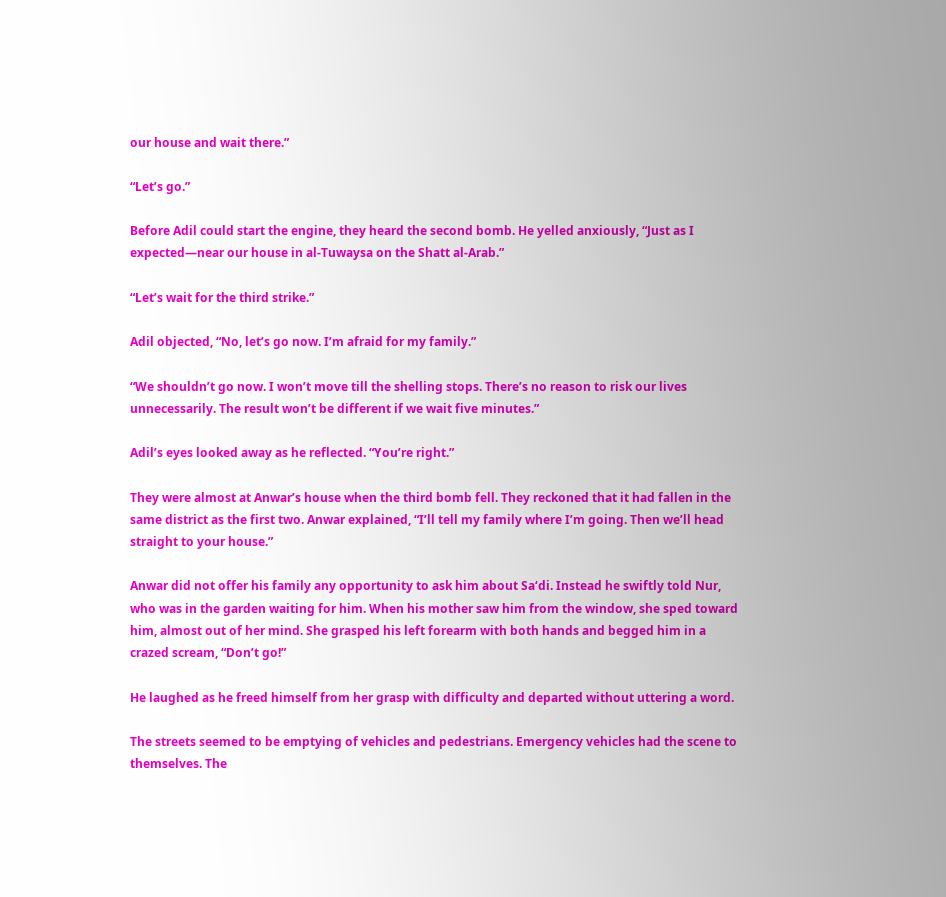our house and wait there.”

“Let’s go.”

Before Adil could start the engine, they heard the second bomb. He yelled anxiously, “Just as I expected—near our house in al-Tuwaysa on the Shatt al-Arab.”

“Let’s wait for the third strike.”

Adil objected, “No, let’s go now. I’m afraid for my family.”

“We shouldn’t go now. I won’t move till the shelling stops. There’s no reason to risk our lives unnecessarily. The result won’t be different if we wait five minutes.”

Adil’s eyes looked away as he reflected. “You’re right.”

They were almost at Anwar’s house when the third bomb fell. They reckoned that it had fallen in the same district as the first two. Anwar explained, “I’ll tell my family where I’m going. Then we’ll head straight to your house.”

Anwar did not offer his family any opportunity to ask him about Sa‘di. Instead he swiftly told Nur, who was in the garden waiting for him. When his mother saw him from the window, she sped toward him, almost out of her mind. She grasped his left forearm with both hands and begged him in a crazed scream, “Don’t go!”

He laughed as he freed himself from her grasp with difficulty and departed without uttering a word.

The streets seemed to be emptying of vehicles and pedestrians. Emergency vehicles had the scene to themselves. The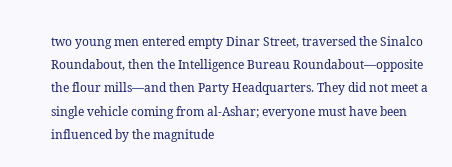two young men entered empty Dinar Street, traversed the Sinalco Roundabout, then the Intelligence Bureau Roundabout—opposite the flour mills—and then Party Headquarters. They did not meet a single vehicle coming from al-Ashar; everyone must have been influenced by the magnitude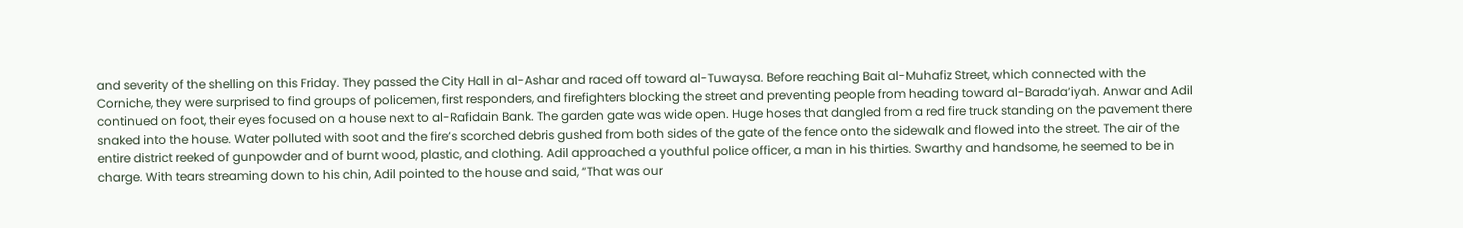and severity of the shelling on this Friday. They passed the City Hall in al-Ashar and raced off toward al-Tuwaysa. Before reaching Bait al-Muhafiz Street, which connected with the Corniche, they were surprised to find groups of policemen, first responders, and firefighters blocking the street and preventing people from heading toward al-Barada‘iyah. Anwar and Adil continued on foot, their eyes focused on a house next to al-Rafidain Bank. The garden gate was wide open. Huge hoses that dangled from a red fire truck standing on the pavement there snaked into the house. Water polluted with soot and the fire’s scorched debris gushed from both sides of the gate of the fence onto the sidewalk and flowed into the street. The air of the entire district reeked of gunpowder and of burnt wood, plastic, and clothing. Adil approached a youthful police officer, a man in his thirties. Swarthy and handsome, he seemed to be in charge. With tears streaming down to his chin, Adil pointed to the house and said, “That was our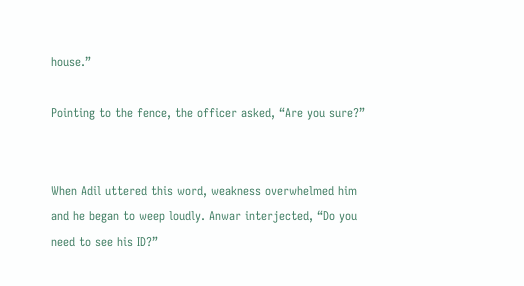house.”

Pointing to the fence, the officer asked, “Are you sure?”


When Adil uttered this word, weakness overwhelmed him and he began to weep loudly. Anwar interjected, “Do you need to see his ID?”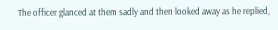The officer glanced at them sadly and then looked away as he replied,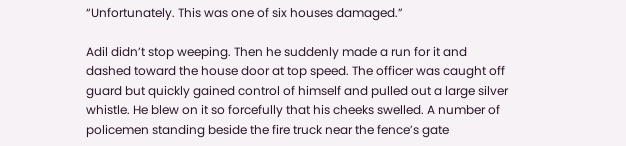“Unfortunately. This was one of six houses damaged.”

Adil didn’t stop weeping. Then he suddenly made a run for it and dashed toward the house door at top speed. The officer was caught off guard but quickly gained control of himself and pulled out a large silver whistle. He blew on it so forcefully that his cheeks swelled. A number of policemen standing beside the fire truck near the fence’s gate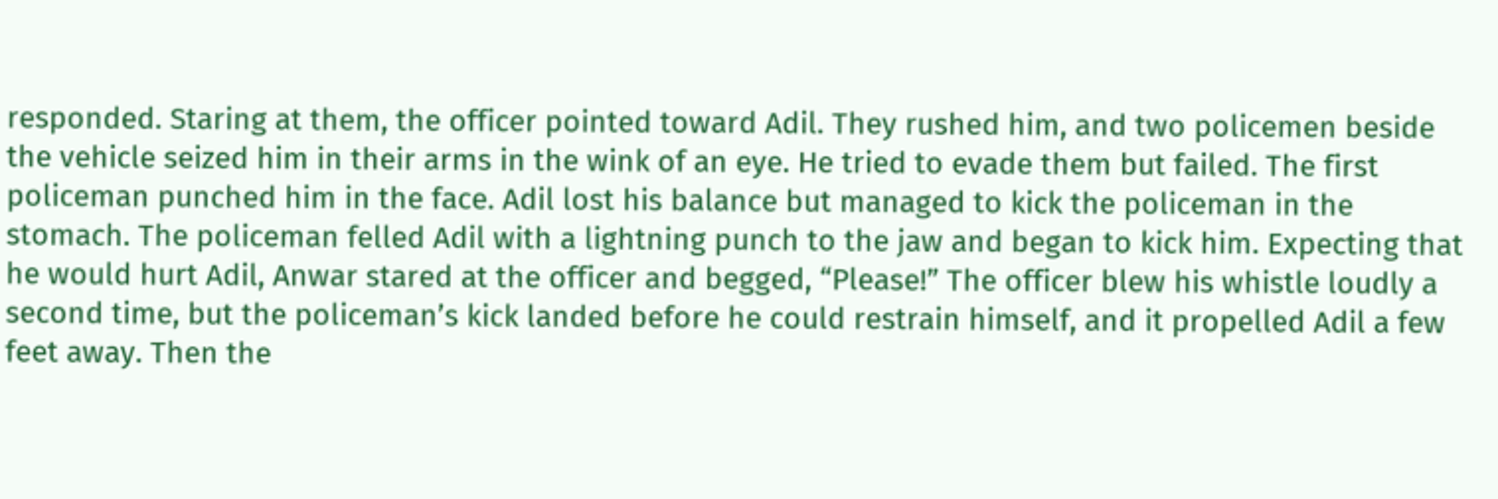responded. Staring at them, the officer pointed toward Adil. They rushed him, and two policemen beside the vehicle seized him in their arms in the wink of an eye. He tried to evade them but failed. The first policeman punched him in the face. Adil lost his balance but managed to kick the policeman in the stomach. The policeman felled Adil with a lightning punch to the jaw and began to kick him. Expecting that he would hurt Adil, Anwar stared at the officer and begged, “Please!” The officer blew his whistle loudly a second time, but the policeman’s kick landed before he could restrain himself, and it propelled Adil a few feet away. Then the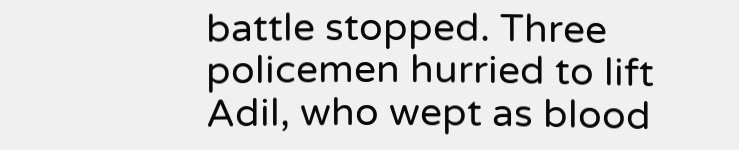battle stopped. Three policemen hurried to lift Adil, who wept as blood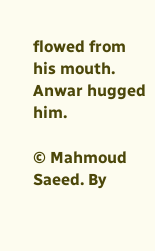flowed from his mouth. Anwar hugged him.

© Mahmoud Saeed. By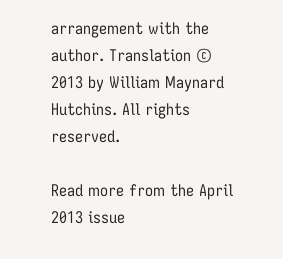arrangement with the author. Translation © 2013 by William Maynard Hutchins. All rights reserved.

Read more from the April 2013 issue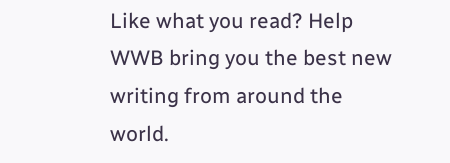Like what you read? Help WWB bring you the best new writing from around the world.